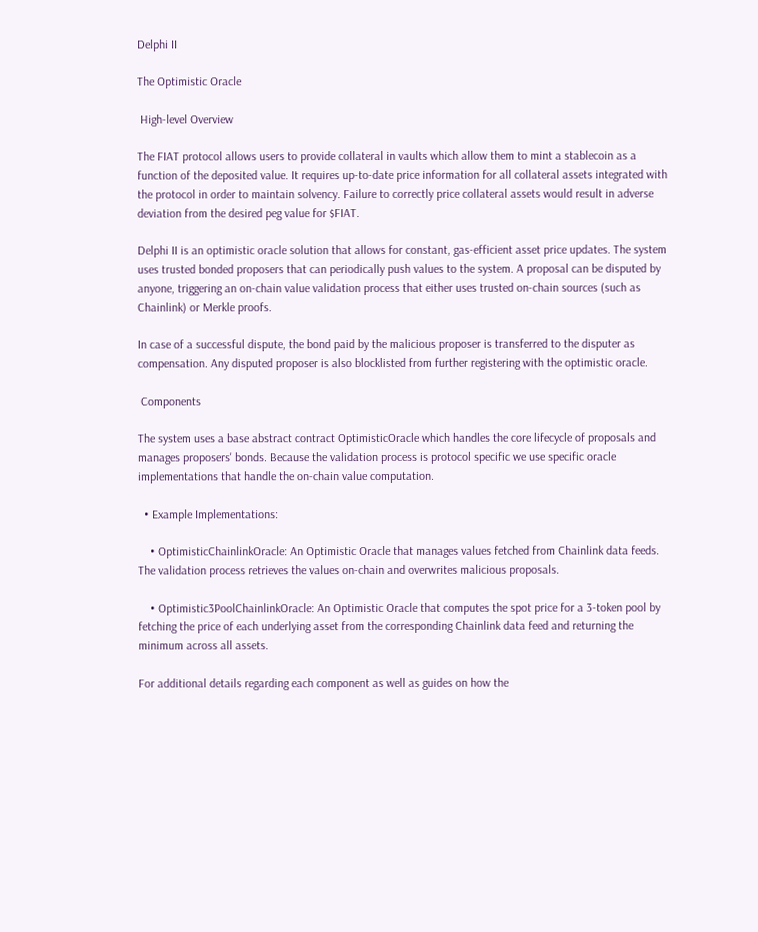Delphi II

The Optimistic Oracle

 High-level Overview

The FIAT protocol allows users to provide collateral in vaults which allow them to mint a stablecoin as a function of the deposited value. It requires up-to-date price information for all collateral assets integrated with the protocol in order to maintain solvency. Failure to correctly price collateral assets would result in adverse deviation from the desired peg value for $FIAT.

Delphi II is an optimistic oracle solution that allows for constant, gas-efficient asset price updates. The system uses trusted bonded proposers that can periodically push values to the system. A proposal can be disputed by anyone, triggering an on-chain value validation process that either uses trusted on-chain sources (such as Chainlink) or Merkle proofs.

In case of a successful dispute, the bond paid by the malicious proposer is transferred to the disputer as compensation. Any disputed proposer is also blocklisted from further registering with the optimistic oracle.

 Components

The system uses a base abstract contract OptimisticOracle which handles the core lifecycle of proposals and manages proposers' bonds. Because the validation process is protocol specific we use specific oracle implementations that handle the on-chain value computation.

  • Example Implementations:

    • OptimisticChainlinkOracle: An Optimistic Oracle that manages values fetched from Chainlink data feeds. The validation process retrieves the values on-chain and overwrites malicious proposals.

    • Optimistic3PoolChainlinkOracle: An Optimistic Oracle that computes the spot price for a 3-token pool by fetching the price of each underlying asset from the corresponding Chainlink data feed and returning the minimum across all assets.

For additional details regarding each component as well as guides on how the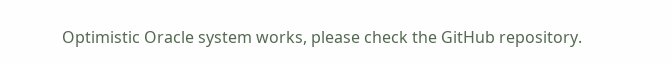Optimistic Oracle system works, please check the GitHub repository.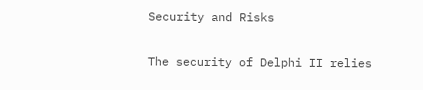Security and Risks

The security of Delphi II relies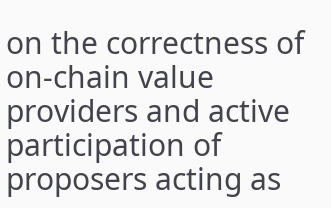on the correctness of on-chain value providers and active participation of proposers acting as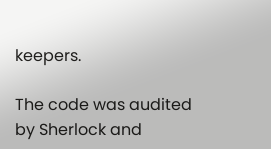keepers.

The code was audited by Sherlock and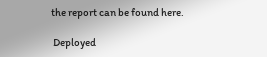the report can be found here.

 Deployed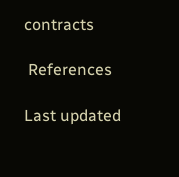contracts

 References

Last updated